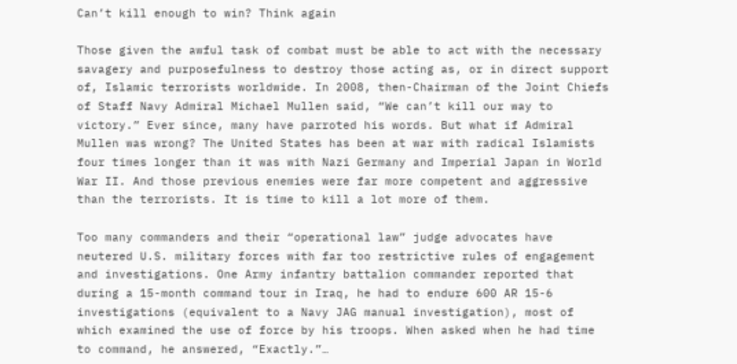Can’t kill enough to win? Think again

Those given the awful task of combat must be able to act with the necessary savagery and purposefulness to destroy those acting as, or in direct support of, Islamic terrorists worldwide. In 2008, then-Chairman of the Joint Chiefs of Staff Navy Admiral Michael Mullen said, “We can’t kill our way to victory.” Ever since, many have parroted his words. But what if Admiral Mullen was wrong? The United States has been at war with radical Islamists four times longer than it was with Nazi Germany and Imperial Japan in World War II. And those previous enemies were far more competent and aggressive than the terrorists. It is time to kill a lot more of them.

Too many commanders and their “operational law” judge advocates have neutered U.S. military forces with far too restrictive rules of engagement and investigations. One Army infantry battalion commander reported that during a 15-month command tour in Iraq, he had to endure 600 AR 15-6 investigations (equivalent to a Navy JAG manual investigation), most of which examined the use of force by his troops. When asked when he had time to command, he answered, “Exactly.”…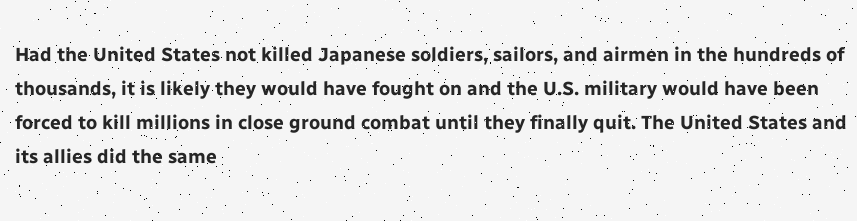Had the United States not killed Japanese soldiers, sailors, and airmen in the hundreds of thousands, it is likely they would have fought on and the U.S. military would have been forced to kill millions in close ground combat until they finally quit. The United States and its allies did the same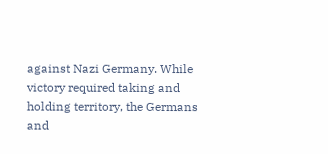against Nazi Germany. While victory required taking and holding territory, the Germans and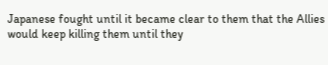Japanese fought until it became clear to them that the Allies would keep killing them until they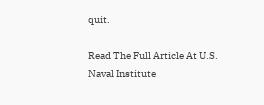quit.

Read The Full Article At U.S. Naval Institute